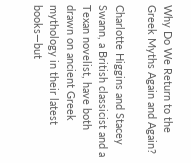Why Do We Return to the Greek Myths Again and Again?

Charlotte Higgins and Stacey Swann, a British classicist and a Texan novelist, have both drawn on ancient Greek mythology in their latest books—but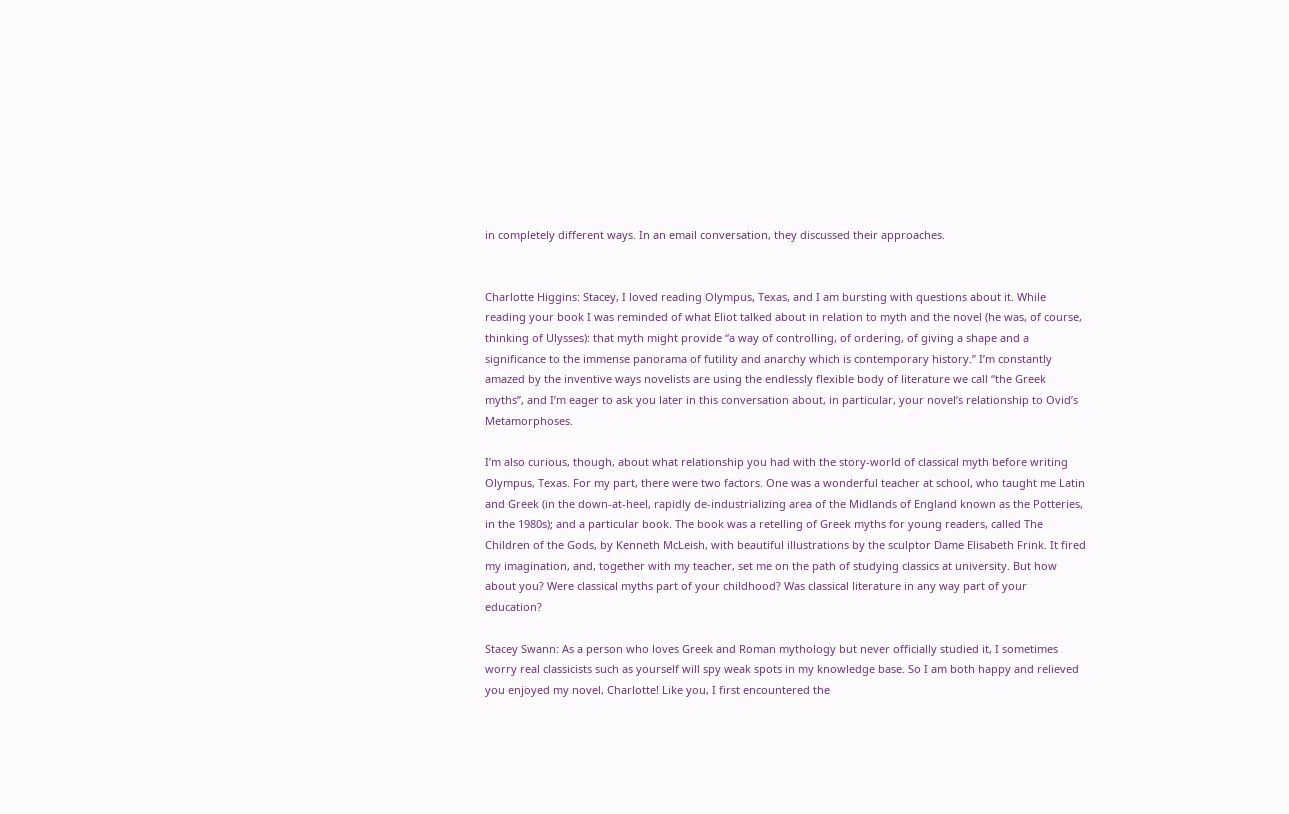in completely different ways. In an email conversation, they discussed their approaches.


Charlotte Higgins: Stacey, I loved reading Olympus, Texas, and I am bursting with questions about it. While reading your book I was reminded of what Eliot talked about in relation to myth and the novel (he was, of course, thinking of Ulysses): that myth might provide “a way of controlling, of ordering, of giving a shape and a significance to the immense panorama of futility and anarchy which is contemporary history.” I’m constantly amazed by the inventive ways novelists are using the endlessly flexible body of literature we call “the Greek myths”, and I’m eager to ask you later in this conversation about, in particular, your novel’s relationship to Ovid’s Metamorphoses.

I’m also curious, though, about what relationship you had with the story-world of classical myth before writing Olympus, Texas. For my part, there were two factors. One was a wonderful teacher at school, who taught me Latin and Greek (in the down-at-heel, rapidly de-industrializing area of the Midlands of England known as the Potteries, in the 1980s); and a particular book. The book was a retelling of Greek myths for young readers, called The Children of the Gods, by Kenneth McLeish, with beautiful illustrations by the sculptor Dame Elisabeth Frink. It fired my imagination, and, together with my teacher, set me on the path of studying classics at university. But how about you? Were classical myths part of your childhood? Was classical literature in any way part of your education?

Stacey Swann: As a person who loves Greek and Roman mythology but never officially studied it, I sometimes worry real classicists such as yourself will spy weak spots in my knowledge base. So I am both happy and relieved you enjoyed my novel, Charlotte! Like you, I first encountered the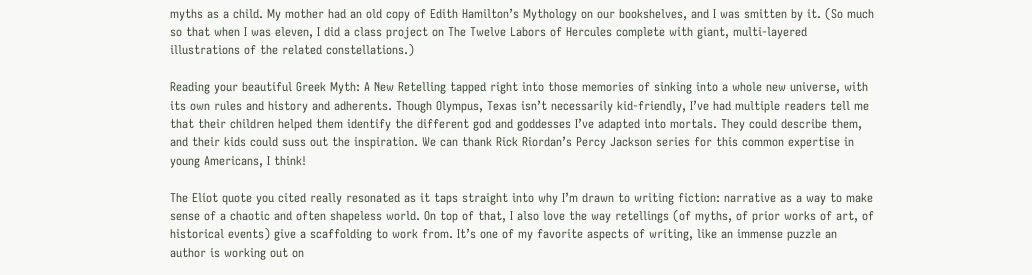myths as a child. My mother had an old copy of Edith Hamilton’s Mythology on our bookshelves, and I was smitten by it. (So much so that when I was eleven, I did a class project on The Twelve Labors of Hercules complete with giant, multi-layered illustrations of the related constellations.)

Reading your beautiful Greek Myth: A New Retelling tapped right into those memories of sinking into a whole new universe, with its own rules and history and adherents. Though Olympus, Texas isn’t necessarily kid-friendly, I’ve had multiple readers tell me that their children helped them identify the different god and goddesses I’ve adapted into mortals. They could describe them, and their kids could suss out the inspiration. We can thank Rick Riordan’s Percy Jackson series for this common expertise in young Americans, I think!

The Eliot quote you cited really resonated as it taps straight into why I’m drawn to writing fiction: narrative as a way to make sense of a chaotic and often shapeless world. On top of that, I also love the way retellings (of myths, of prior works of art, of historical events) give a scaffolding to work from. It’s one of my favorite aspects of writing, like an immense puzzle an author is working out on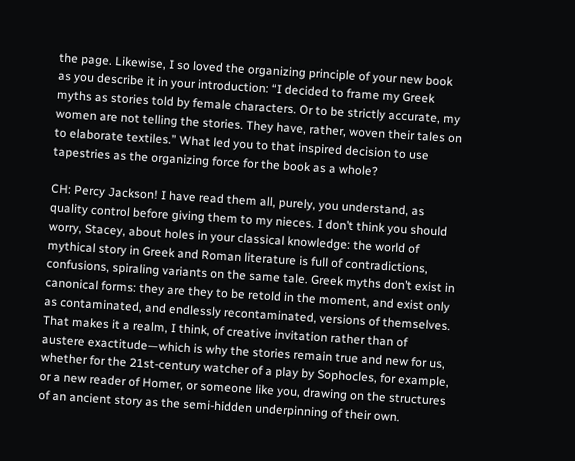the page. Likewise, I so loved the organizing principle of your new book as you describe it in your introduction: “I decided to frame my Greek myths as stories told by female characters. Or to be strictly accurate, my women are not telling the stories. They have, rather, woven their tales on to elaborate textiles.” What led you to that inspired decision to use tapestries as the organizing force for the book as a whole?

CH: Percy Jackson! I have read them all, purely, you understand, as quality control before giving them to my nieces. I don’t think you should worry, Stacey, about holes in your classical knowledge: the world of mythical story in Greek and Roman literature is full of contradictions, confusions, spiraling variants on the same tale. Greek myths don’t exist in canonical forms: they are they to be retold in the moment, and exist only as contaminated, and endlessly recontaminated, versions of themselves. That makes it a realm, I think, of creative invitation rather than of austere exactitude—which is why the stories remain true and new for us, whether for the 21st-century watcher of a play by Sophocles, for example, or a new reader of Homer, or someone like you, drawing on the structures of an ancient story as the semi-hidden underpinning of their own.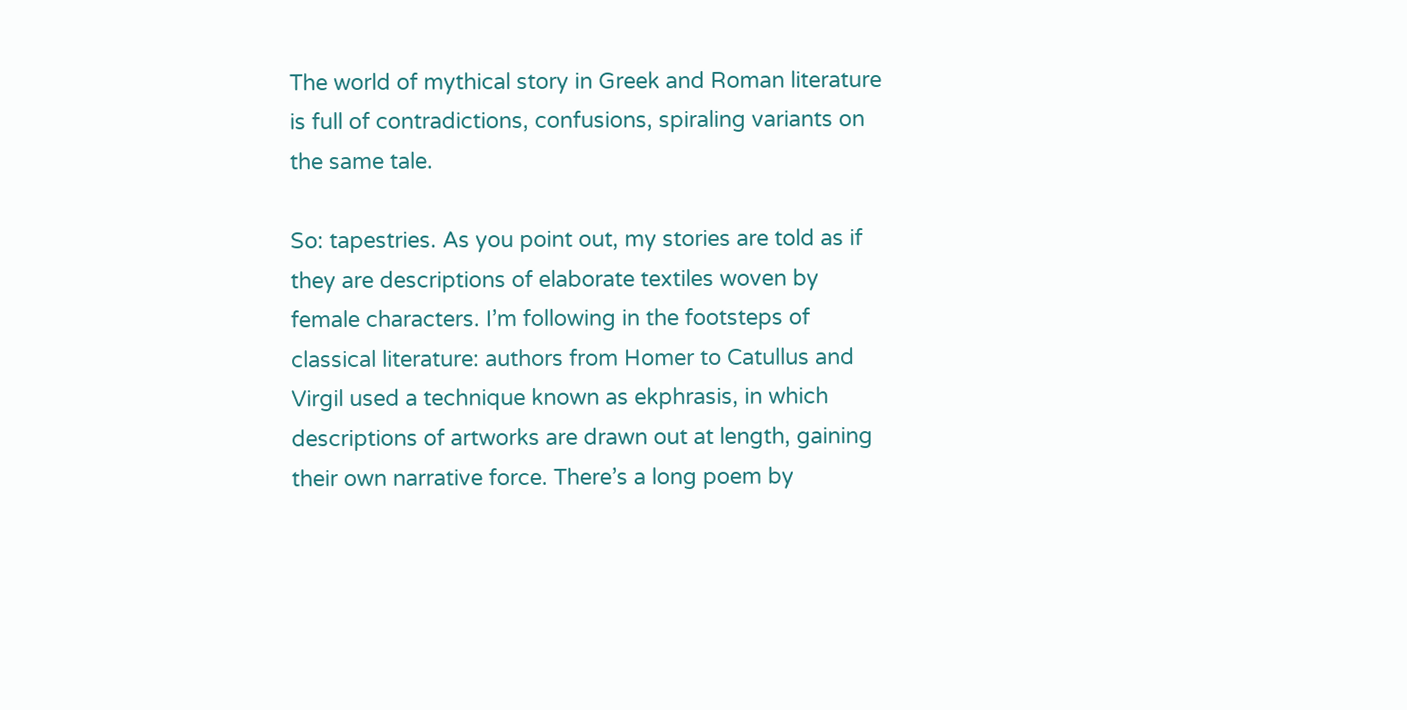The world of mythical story in Greek and Roman literature is full of contradictions, confusions, spiraling variants on the same tale.

So: tapestries. As you point out, my stories are told as if they are descriptions of elaborate textiles woven by female characters. I’m following in the footsteps of classical literature: authors from Homer to Catullus and Virgil used a technique known as ekphrasis, in which descriptions of artworks are drawn out at length, gaining their own narrative force. There’s a long poem by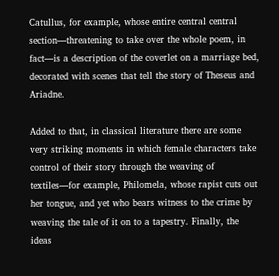Catullus, for example, whose entire central central section—threatening to take over the whole poem, in fact—is a description of the coverlet on a marriage bed, decorated with scenes that tell the story of Theseus and Ariadne.

Added to that, in classical literature there are some very striking moments in which female characters take control of their story through the weaving of textiles—for example, Philomela, whose rapist cuts out her tongue, and yet who bears witness to the crime by weaving the tale of it on to a tapestry. Finally, the ideas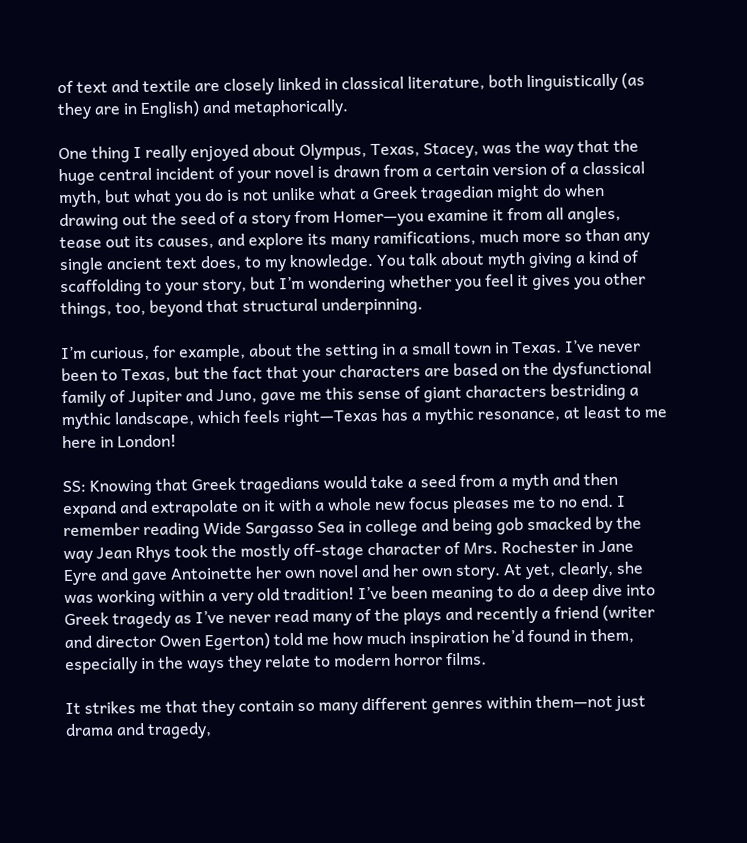of text and textile are closely linked in classical literature, both linguistically (as they are in English) and metaphorically.

One thing I really enjoyed about Olympus, Texas, Stacey, was the way that the huge central incident of your novel is drawn from a certain version of a classical myth, but what you do is not unlike what a Greek tragedian might do when drawing out the seed of a story from Homer—you examine it from all angles, tease out its causes, and explore its many ramifications, much more so than any single ancient text does, to my knowledge. You talk about myth giving a kind of scaffolding to your story, but I’m wondering whether you feel it gives you other things, too, beyond that structural underpinning.

I’m curious, for example, about the setting in a small town in Texas. I’ve never been to Texas, but the fact that your characters are based on the dysfunctional family of Jupiter and Juno, gave me this sense of giant characters bestriding a mythic landscape, which feels right—Texas has a mythic resonance, at least to me here in London!

SS: Knowing that Greek tragedians would take a seed from a myth and then expand and extrapolate on it with a whole new focus pleases me to no end. I remember reading Wide Sargasso Sea in college and being gob smacked by the way Jean Rhys took the mostly off-stage character of Mrs. Rochester in Jane Eyre and gave Antoinette her own novel and her own story. At yet, clearly, she was working within a very old tradition! I’ve been meaning to do a deep dive into Greek tragedy as I’ve never read many of the plays and recently a friend (writer and director Owen Egerton) told me how much inspiration he’d found in them, especially in the ways they relate to modern horror films.

It strikes me that they contain so many different genres within them—not just drama and tragedy,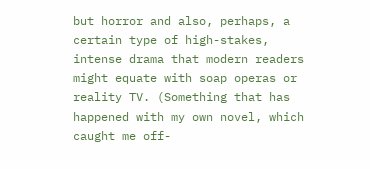but horror and also, perhaps, a certain type of high-stakes, intense drama that modern readers might equate with soap operas or reality TV. (Something that has happened with my own novel, which caught me off-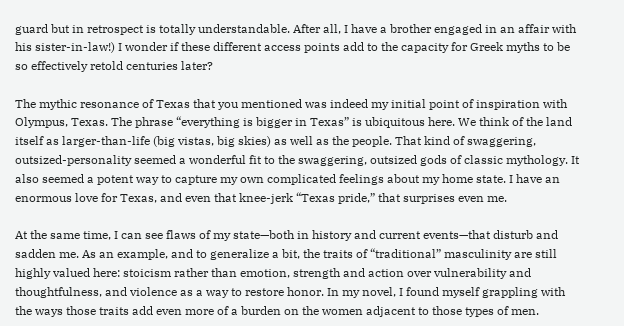guard but in retrospect is totally understandable. After all, I have a brother engaged in an affair with his sister-in-law!) I wonder if these different access points add to the capacity for Greek myths to be so effectively retold centuries later?

The mythic resonance of Texas that you mentioned was indeed my initial point of inspiration with Olympus, Texas. The phrase “everything is bigger in Texas” is ubiquitous here. We think of the land itself as larger-than-life (big vistas, big skies) as well as the people. That kind of swaggering, outsized-personality seemed a wonderful fit to the swaggering, outsized gods of classic mythology. It also seemed a potent way to capture my own complicated feelings about my home state. I have an enormous love for Texas, and even that knee-jerk “Texas pride,” that surprises even me.

At the same time, I can see flaws of my state—both in history and current events—that disturb and sadden me. As an example, and to generalize a bit, the traits of “traditional” masculinity are still highly valued here: stoicism rather than emotion, strength and action over vulnerability and thoughtfulness, and violence as a way to restore honor. In my novel, I found myself grappling with the ways those traits add even more of a burden on the women adjacent to those types of men.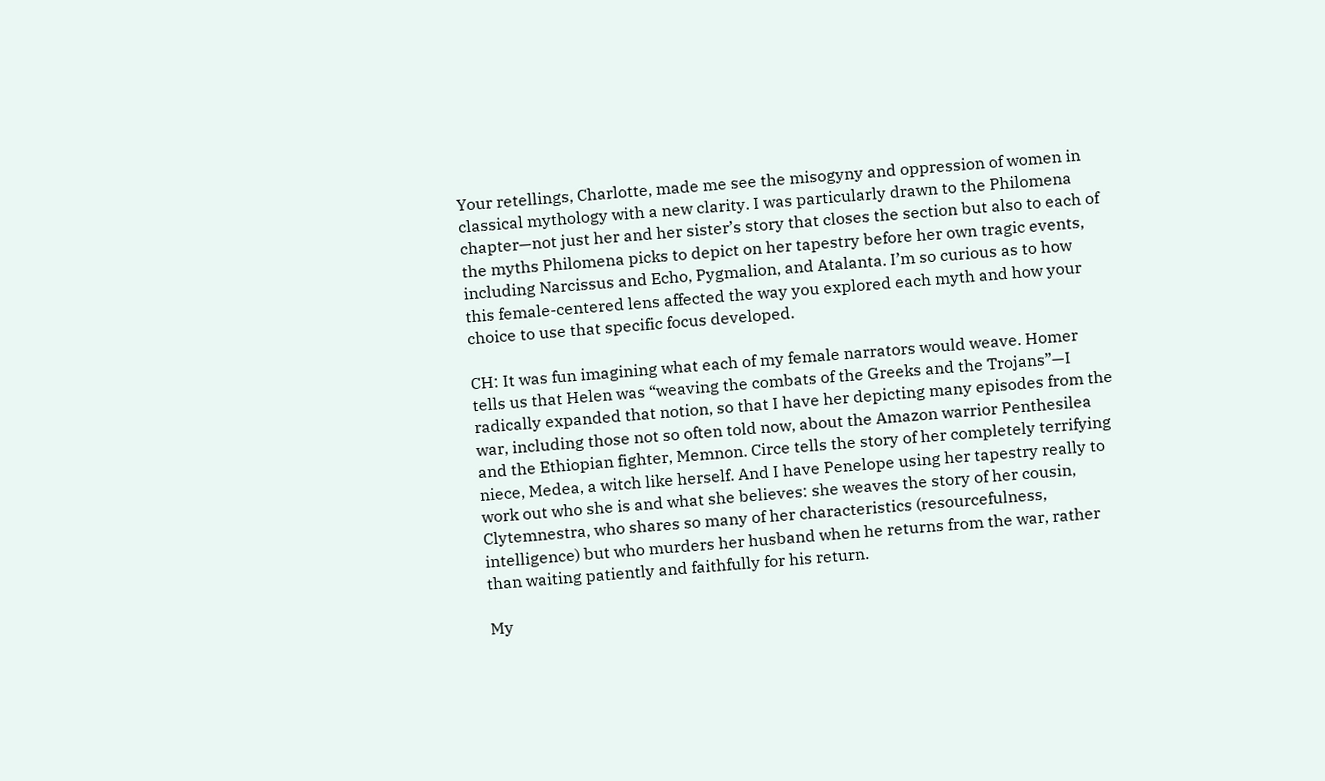Your retellings, Charlotte, made me see the misogyny and oppression of women in classical mythology with a new clarity. I was particularly drawn to the Philomena chapter—not just her and her sister’s story that closes the section but also to each of the myths Philomena picks to depict on her tapestry before her own tragic events, including Narcissus and Echo, Pygmalion, and Atalanta. I’m so curious as to how this female-centered lens affected the way you explored each myth and how your choice to use that specific focus developed.

CH: It was fun imagining what each of my female narrators would weave. Homer tells us that Helen was “weaving the combats of the Greeks and the Trojans”—I radically expanded that notion, so that I have her depicting many episodes from the war, including those not so often told now, about the Amazon warrior Penthesilea and the Ethiopian fighter, Memnon. Circe tells the story of her completely terrifying niece, Medea, a witch like herself. And I have Penelope using her tapestry really to work out who she is and what she believes: she weaves the story of her cousin, Clytemnestra, who shares so many of her characteristics (resourcefulness, intelligence) but who murders her husband when he returns from the war, rather than waiting patiently and faithfully for his return.

My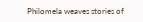Philomela weaves stories of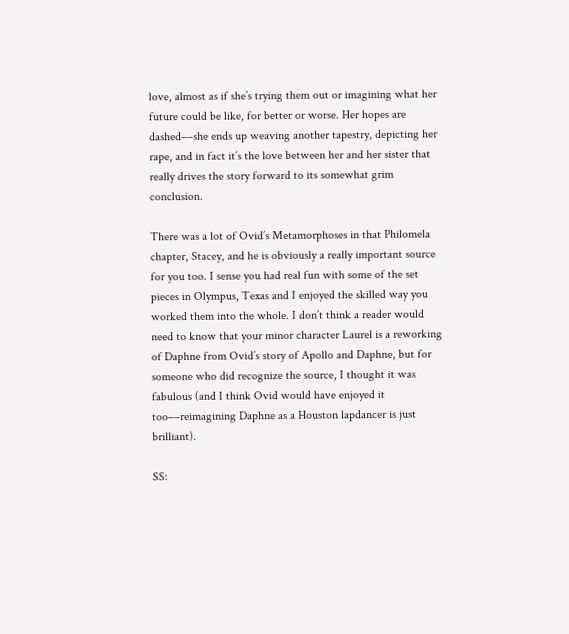love, almost as if she’s trying them out or imagining what her future could be like, for better or worse. Her hopes are dashed––she ends up weaving another tapestry, depicting her rape, and in fact it’s the love between her and her sister that really drives the story forward to its somewhat grim conclusion.

There was a lot of Ovid’s Metamorphoses in that Philomela chapter, Stacey, and he is obviously a really important source for you too. I sense you had real fun with some of the set pieces in Olympus, Texas and I enjoyed the skilled way you worked them into the whole. I don’t think a reader would need to know that your minor character Laurel is a reworking of Daphne from Ovid’s story of Apollo and Daphne, but for someone who did recognize the source, I thought it was fabulous (and I think Ovid would have enjoyed it too––reimagining Daphne as a Houston lapdancer is just brilliant).

SS: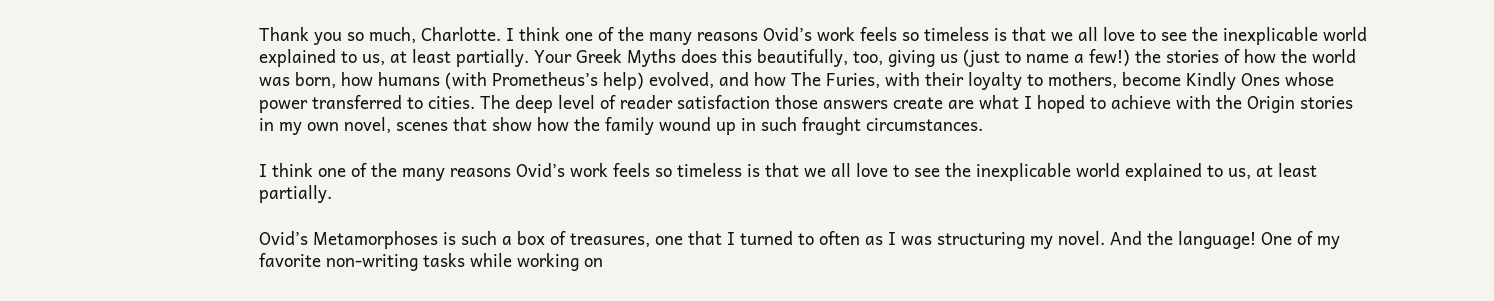Thank you so much, Charlotte. I think one of the many reasons Ovid’s work feels so timeless is that we all love to see the inexplicable world explained to us, at least partially. Your Greek Myths does this beautifully, too, giving us (just to name a few!) the stories of how the world was born, how humans (with Prometheus’s help) evolved, and how The Furies, with their loyalty to mothers, become Kindly Ones whose power transferred to cities. The deep level of reader satisfaction those answers create are what I hoped to achieve with the Origin stories in my own novel, scenes that show how the family wound up in such fraught circumstances.

I think one of the many reasons Ovid’s work feels so timeless is that we all love to see the inexplicable world explained to us, at least partially.

Ovid’s Metamorphoses is such a box of treasures, one that I turned to often as I was structuring my novel. And the language! One of my favorite non-writing tasks while working on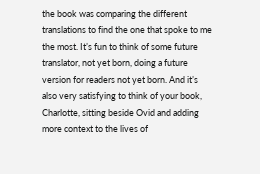the book was comparing the different translations to find the one that spoke to me the most. It’s fun to think of some future translator, not yet born, doing a future version for readers not yet born. And it’s also very satisfying to think of your book, Charlotte, sitting beside Ovid and adding more context to the lives of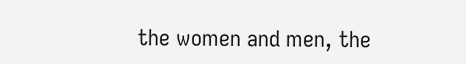the women and men, the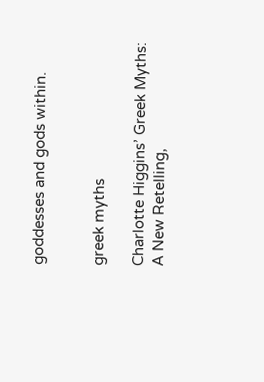goddesses and gods within.


greek myths

Charlotte Higgins’ Greek Myths: A New Retelling,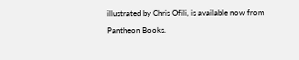illustrated by Chris Ofili, is available now from Pantheon Books.